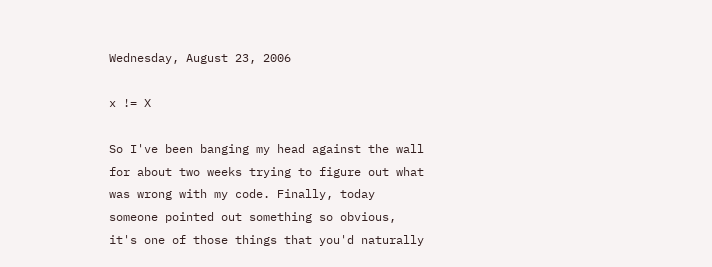Wednesday, August 23, 2006

x != X

So I've been banging my head against the wall for about two weeks trying to figure out what was wrong with my code. Finally, today someone pointed out something so obvious, it's one of those things that you'd naturally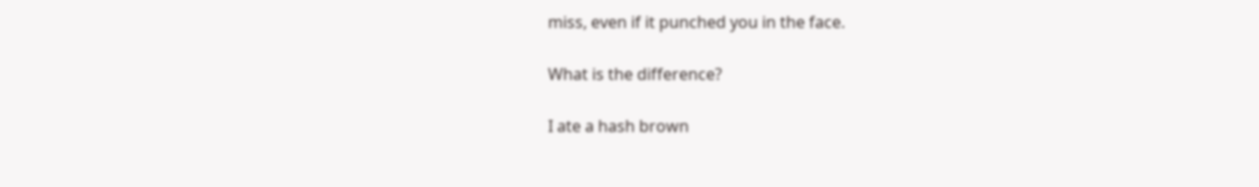miss, even if it punched you in the face.

What is the difference?

I ate a hash brown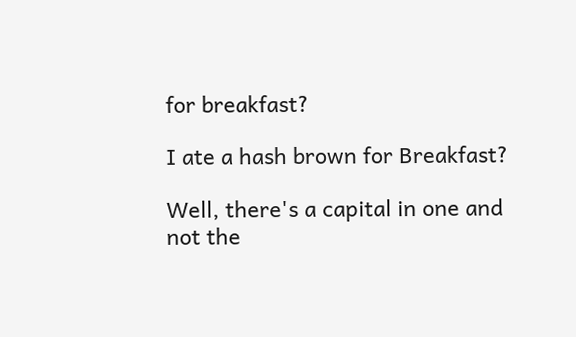for breakfast?

I ate a hash brown for Breakfast?

Well, there's a capital in one and not the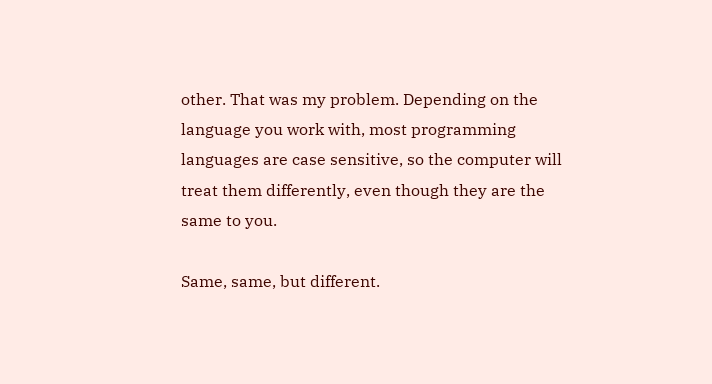other. That was my problem. Depending on the language you work with, most programming languages are case sensitive, so the computer will treat them differently, even though they are the same to you.

Same, same, but different.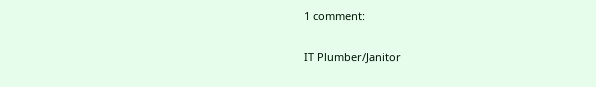1 comment:

IT Plumber/Janitor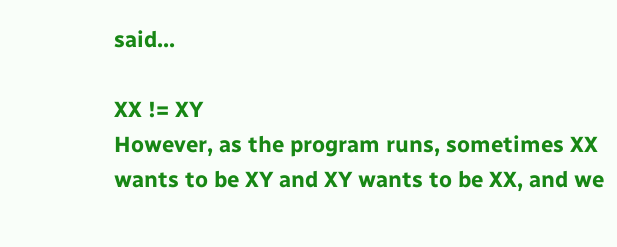said...

XX != XY
However, as the program runs, sometimes XX wants to be XY and XY wants to be XX, and we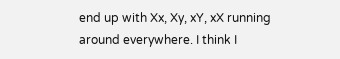end up with Xx, Xy, xY, xX running around everywhere. I think I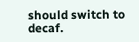should switch to decaf.